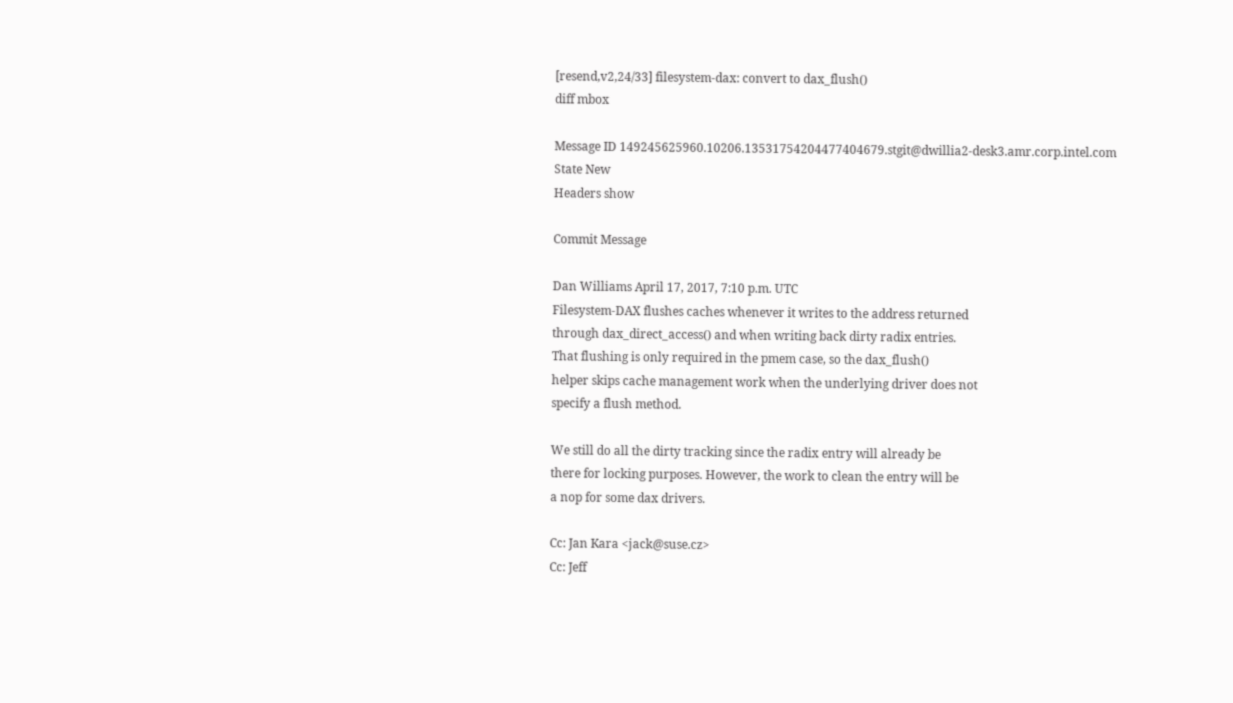[resend,v2,24/33] filesystem-dax: convert to dax_flush()
diff mbox

Message ID 149245625960.10206.13531754204477404679.stgit@dwillia2-desk3.amr.corp.intel.com
State New
Headers show

Commit Message

Dan Williams April 17, 2017, 7:10 p.m. UTC
Filesystem-DAX flushes caches whenever it writes to the address returned
through dax_direct_access() and when writing back dirty radix entries.
That flushing is only required in the pmem case, so the dax_flush()
helper skips cache management work when the underlying driver does not
specify a flush method.

We still do all the dirty tracking since the radix entry will already be
there for locking purposes. However, the work to clean the entry will be
a nop for some dax drivers.

Cc: Jan Kara <jack@suse.cz>
Cc: Jeff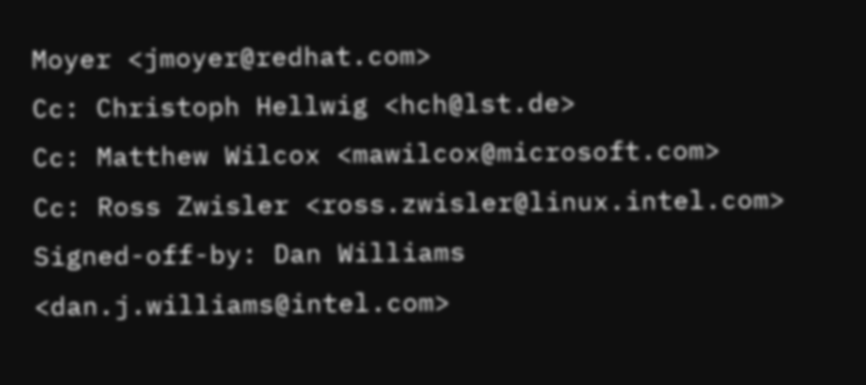Moyer <jmoyer@redhat.com>
Cc: Christoph Hellwig <hch@lst.de>
Cc: Matthew Wilcox <mawilcox@microsoft.com>
Cc: Ross Zwisler <ross.zwisler@linux.intel.com>
Signed-off-by: Dan Williams <dan.j.williams@intel.com>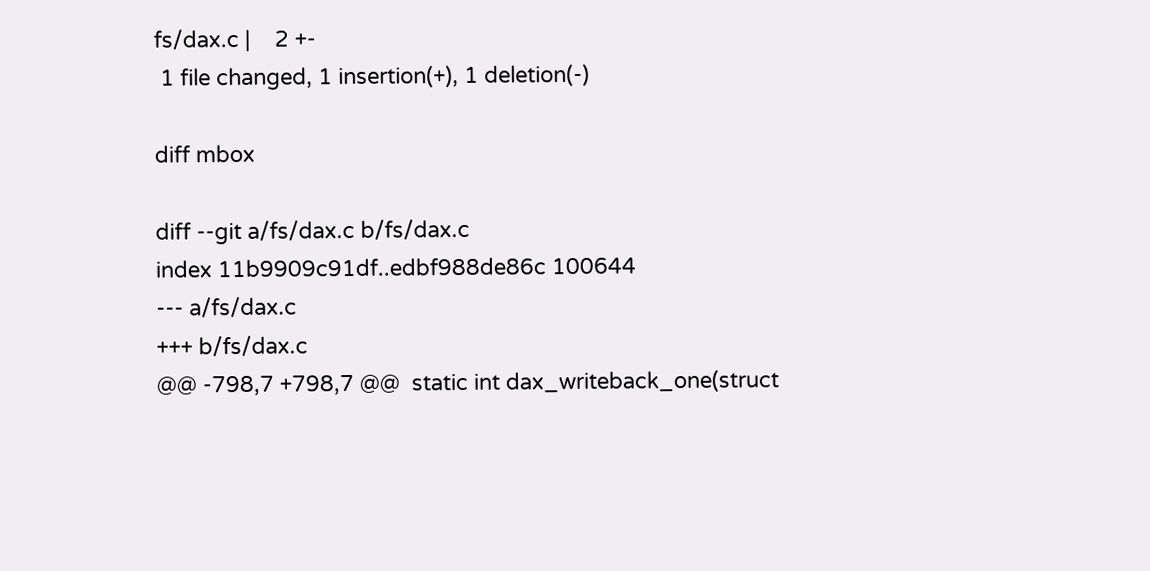fs/dax.c |    2 +-
 1 file changed, 1 insertion(+), 1 deletion(-)

diff mbox

diff --git a/fs/dax.c b/fs/dax.c
index 11b9909c91df..edbf988de86c 100644
--- a/fs/dax.c
+++ b/fs/dax.c
@@ -798,7 +798,7 @@  static int dax_writeback_one(struct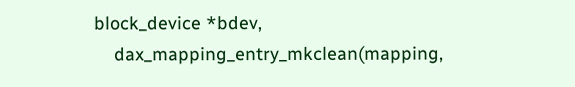block_device *bdev,
    dax_mapping_entry_mkclean(mapping,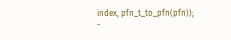index, pfn_t_to_pfn(pfn));
-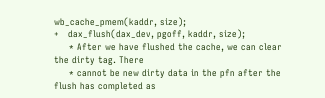wb_cache_pmem(kaddr, size);
+   dax_flush(dax_dev, pgoff, kaddr, size);
     * After we have flushed the cache, we can clear the dirty tag. There
     * cannot be new dirty data in the pfn after the flush has completed as